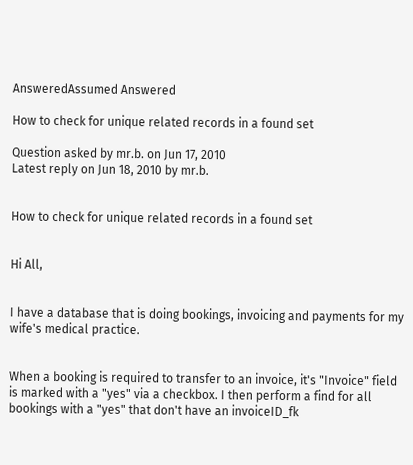AnsweredAssumed Answered

How to check for unique related records in a found set

Question asked by mr.b. on Jun 17, 2010
Latest reply on Jun 18, 2010 by mr.b.


How to check for unique related records in a found set


Hi All,


I have a database that is doing bookings, invoicing and payments for my wife's medical practice.


When a booking is required to transfer to an invoice, it's "Invoice" field is marked with a "yes" via a checkbox. I then perform a find for all bookings with a "yes" that don't have an invoiceID_fk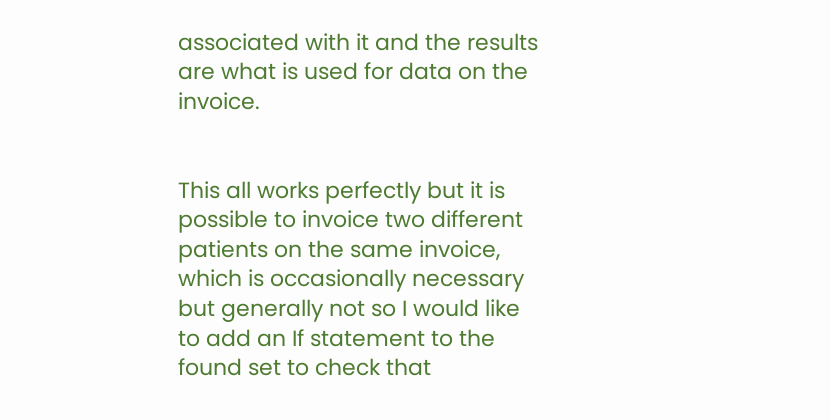associated with it and the results are what is used for data on the invoice.


This all works perfectly but it is possible to invoice two different patients on the same invoice, which is occasionally necessary but generally not so I would like to add an If statement to the found set to check that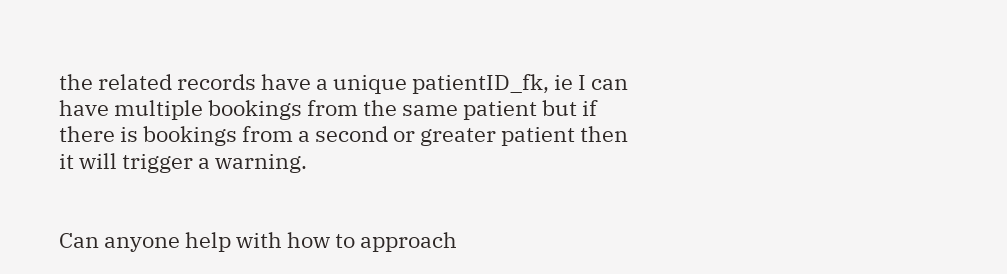the related records have a unique patientID_fk, ie I can have multiple bookings from the same patient but if there is bookings from a second or greater patient then it will trigger a warning.


Can anyone help with how to approach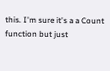this. I'm sure it's a a Count function but just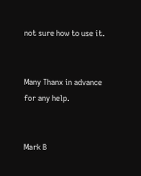not sure how to use it.


Many Thanx in advance for any help.


Mark B